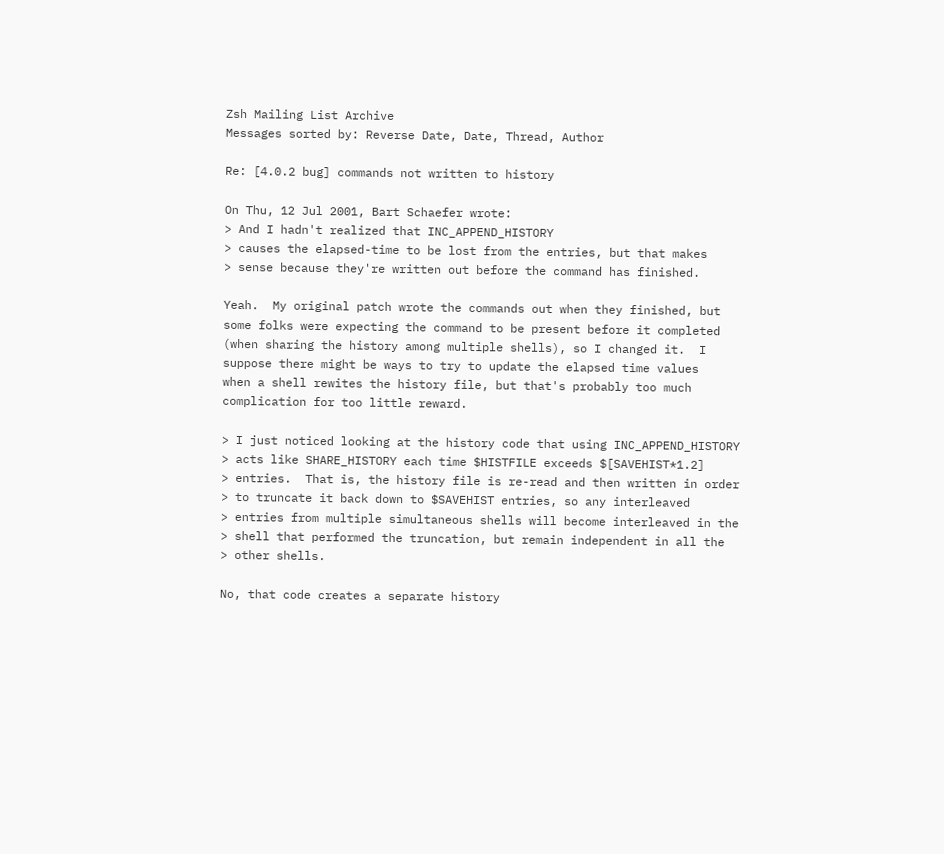Zsh Mailing List Archive
Messages sorted by: Reverse Date, Date, Thread, Author

Re: [4.0.2 bug] commands not written to history

On Thu, 12 Jul 2001, Bart Schaefer wrote:
> And I hadn't realized that INC_APPEND_HISTORY
> causes the elapsed-time to be lost from the entries, but that makes
> sense because they're written out before the command has finished.

Yeah.  My original patch wrote the commands out when they finished, but
some folks were expecting the command to be present before it completed
(when sharing the history among multiple shells), so I changed it.  I
suppose there might be ways to try to update the elapsed time values
when a shell rewites the history file, but that's probably too much
complication for too little reward.

> I just noticed looking at the history code that using INC_APPEND_HISTORY
> acts like SHARE_HISTORY each time $HISTFILE exceeds $[SAVEHIST*1.2]
> entries.  That is, the history file is re-read and then written in order
> to truncate it back down to $SAVEHIST entries, so any interleaved
> entries from multiple simultaneous shells will become interleaved in the
> shell that performed the truncation, but remain independent in all the
> other shells.

No, that code creates a separate history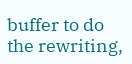buffer to do the rewriting,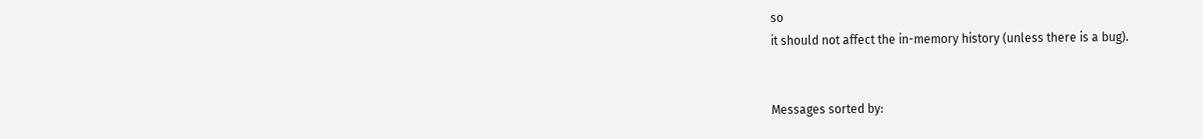so
it should not affect the in-memory history (unless there is a bug).


Messages sorted by: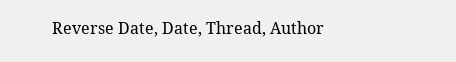Reverse Date, Date, Thread, Author